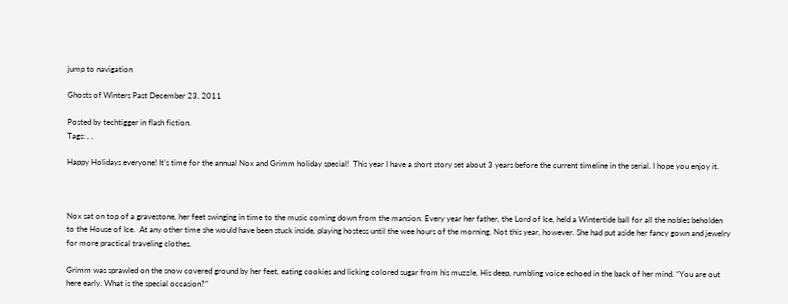jump to navigation

Ghosts of Winters Past December 23, 2011

Posted by techtigger in flash fiction.
Tags: , ,

Happy Holidays everyone! It’s time for the annual Nox and Grimm holiday special!  This year I have a short story set about 3 years before the current timeline in the serial. I hope you enjoy it.



Nox sat on top of a gravestone, her feet swinging in time to the music coming down from the mansion. Every year her father, the Lord of Ice, held a Wintertide ball for all the nobles beholden to the House of Ice.  At any other time she would have been stuck inside, playing hostess until the wee hours of the morning. Not this year, however. She had put aside her fancy gown and jewelry for more practical traveling clothes.

Grimm was sprawled on the snow covered ground by her feet, eating cookies and licking colored sugar from his muzzle. His deep, rumbling voice echoed in the back of her mind. “You are out here early. What is the special occasion?”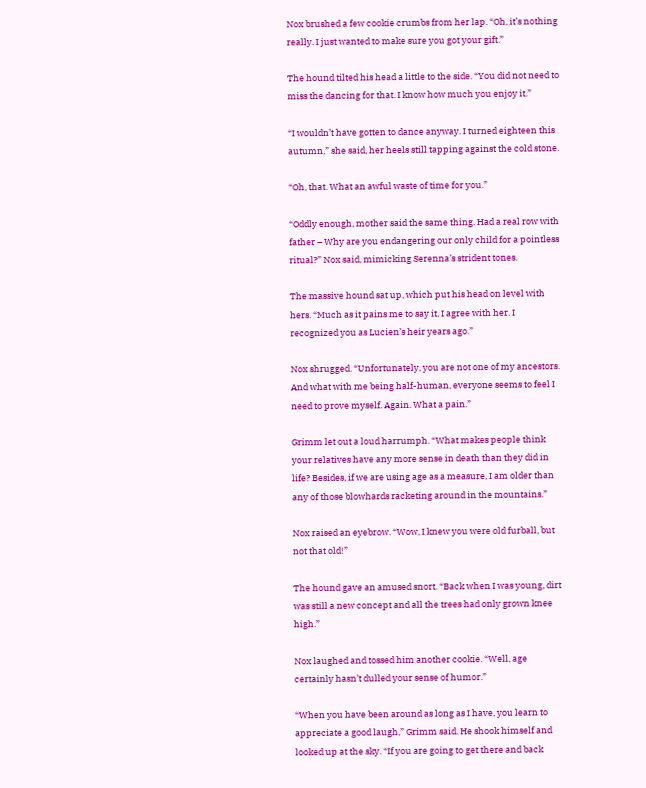Nox brushed a few cookie crumbs from her lap. “Oh, it’s nothing really. I just wanted to make sure you got your gift.”

The hound tilted his head a little to the side. “You did not need to miss the dancing for that. I know how much you enjoy it.”

“I wouldn’t have gotten to dance anyway. I turned eighteen this autumn,” she said, her heels still tapping against the cold stone.

“Oh, that. What an awful waste of time for you.”

“Oddly enough, mother said the same thing. Had a real row with father – Why are you endangering our only child for a pointless ritual?” Nox said, mimicking Serenna’s strident tones.

The massive hound sat up, which put his head on level with hers. “Much as it pains me to say it, I agree with her. I recognized you as Lucien’s heir years ago.”

Nox shrugged. “Unfortunately, you are not one of my ancestors. And what with me being half-human, everyone seems to feel I need to prove myself. Again. What a pain.”

Grimm let out a loud harrumph. “What makes people think your relatives have any more sense in death than they did in life? Besides, if we are using age as a measure, I am older than any of those blowhards racketing around in the mountains.”

Nox raised an eyebrow. “Wow, I knew you were old furball, but not that old!”

The hound gave an amused snort. “Back when I was young, dirt was still a new concept and all the trees had only grown knee high.”

Nox laughed and tossed him another cookie. “Well, age certainly hasn’t dulled your sense of humor.”

“When you have been around as long as I have, you learn to appreciate a good laugh,” Grimm said. He shook himself and looked up at the sky. “If you are going to get there and back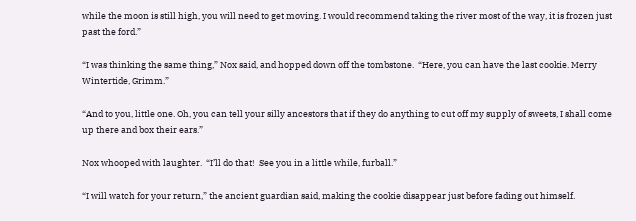while the moon is still high, you will need to get moving. I would recommend taking the river most of the way, it is frozen just past the ford.”

“I was thinking the same thing,” Nox said, and hopped down off the tombstone.  “Here, you can have the last cookie. Merry Wintertide, Grimm.”

“And to you, little one. Oh, you can tell your silly ancestors that if they do anything to cut off my supply of sweets, I shall come up there and box their ears.”

Nox whooped with laughter.  “I’ll do that!  See you in a little while, furball.”

“I will watch for your return,” the ancient guardian said, making the cookie disappear just before fading out himself.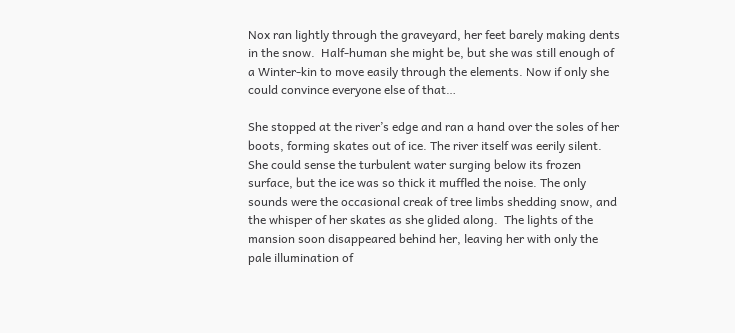Nox ran lightly through the graveyard, her feet barely making dents in the snow.  Half-human she might be, but she was still enough of a Winter-kin to move easily through the elements. Now if only she could convince everyone else of that…

She stopped at the river’s edge and ran a hand over the soles of her boots, forming skates out of ice. The river itself was eerily silent. She could sense the turbulent water surging below its frozen surface, but the ice was so thick it muffled the noise. The only sounds were the occasional creak of tree limbs shedding snow, and the whisper of her skates as she glided along.  The lights of the mansion soon disappeared behind her, leaving her with only the pale illumination of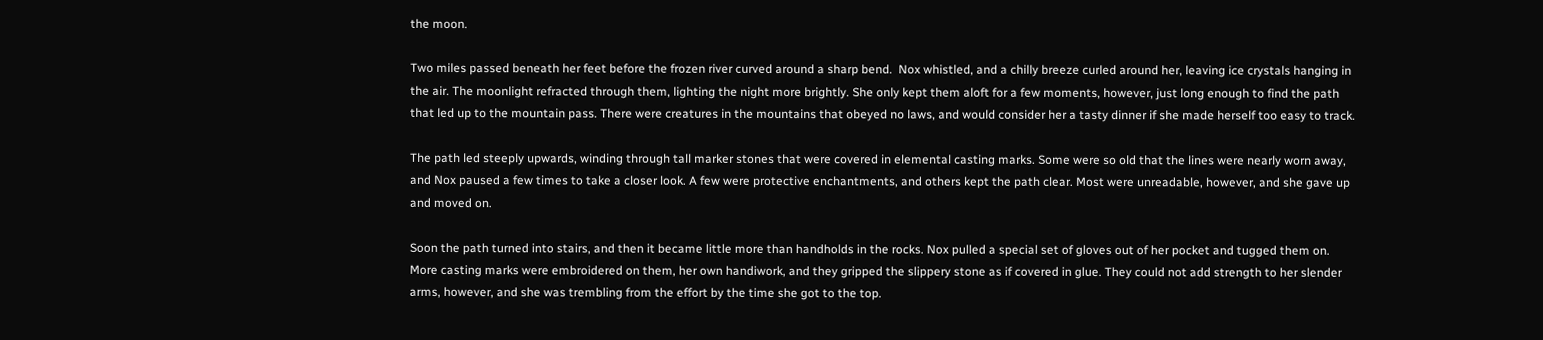the moon.

Two miles passed beneath her feet before the frozen river curved around a sharp bend.  Nox whistled, and a chilly breeze curled around her, leaving ice crystals hanging in the air. The moonlight refracted through them, lighting the night more brightly. She only kept them aloft for a few moments, however, just long enough to find the path that led up to the mountain pass. There were creatures in the mountains that obeyed no laws, and would consider her a tasty dinner if she made herself too easy to track.

The path led steeply upwards, winding through tall marker stones that were covered in elemental casting marks. Some were so old that the lines were nearly worn away, and Nox paused a few times to take a closer look. A few were protective enchantments, and others kept the path clear. Most were unreadable, however, and she gave up and moved on.

Soon the path turned into stairs, and then it became little more than handholds in the rocks. Nox pulled a special set of gloves out of her pocket and tugged them on. More casting marks were embroidered on them, her own handiwork, and they gripped the slippery stone as if covered in glue. They could not add strength to her slender arms, however, and she was trembling from the effort by the time she got to the top.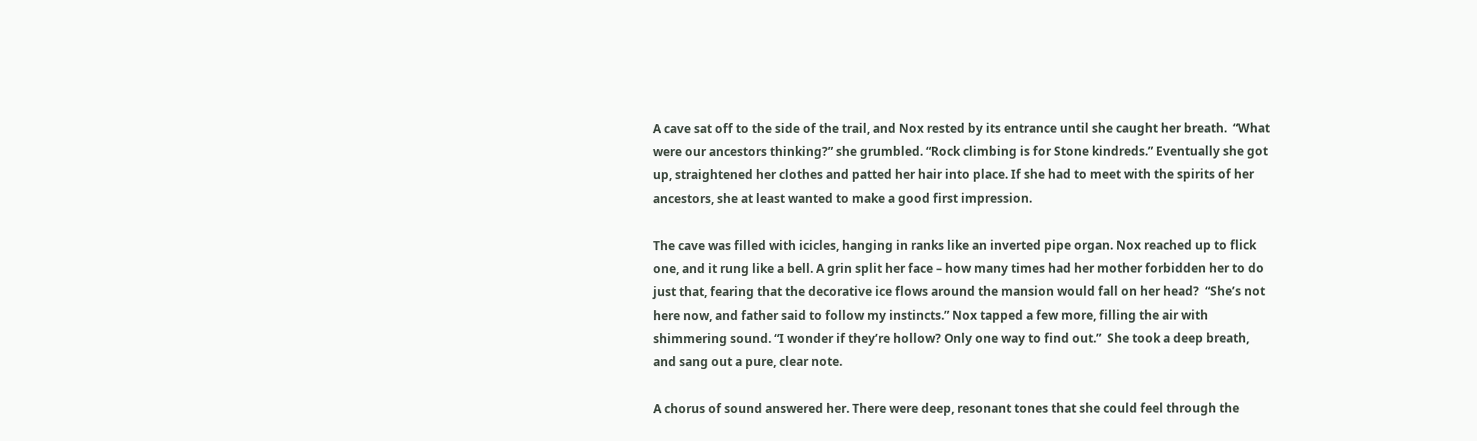A cave sat off to the side of the trail, and Nox rested by its entrance until she caught her breath.  “What were our ancestors thinking?” she grumbled. “Rock climbing is for Stone kindreds.” Eventually she got up, straightened her clothes and patted her hair into place. If she had to meet with the spirits of her ancestors, she at least wanted to make a good first impression.

The cave was filled with icicles, hanging in ranks like an inverted pipe organ. Nox reached up to flick one, and it rung like a bell. A grin split her face – how many times had her mother forbidden her to do just that, fearing that the decorative ice flows around the mansion would fall on her head?  “She’s not here now, and father said to follow my instincts.” Nox tapped a few more, filling the air with shimmering sound. “I wonder if they’re hollow? Only one way to find out.”  She took a deep breath, and sang out a pure, clear note.

A chorus of sound answered her. There were deep, resonant tones that she could feel through the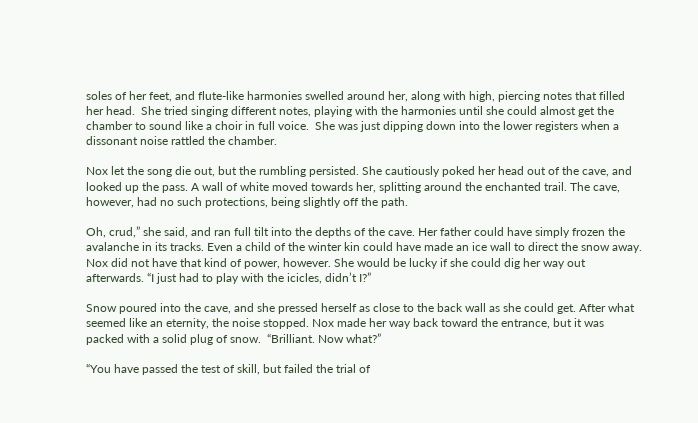soles of her feet, and flute-like harmonies swelled around her, along with high, piercing notes that filled her head.  She tried singing different notes, playing with the harmonies until she could almost get the chamber to sound like a choir in full voice.  She was just dipping down into the lower registers when a dissonant noise rattled the chamber.

Nox let the song die out, but the rumbling persisted. She cautiously poked her head out of the cave, and looked up the pass. A wall of white moved towards her, splitting around the enchanted trail. The cave, however, had no such protections, being slightly off the path.

Oh, crud,” she said, and ran full tilt into the depths of the cave. Her father could have simply frozen the avalanche in its tracks. Even a child of the winter kin could have made an ice wall to direct the snow away. Nox did not have that kind of power, however. She would be lucky if she could dig her way out afterwards. “I just had to play with the icicles, didn’t I?”

Snow poured into the cave, and she pressed herself as close to the back wall as she could get. After what seemed like an eternity, the noise stopped. Nox made her way back toward the entrance, but it was packed with a solid plug of snow.  “Brilliant. Now what?”

“You have passed the test of skill, but failed the trial of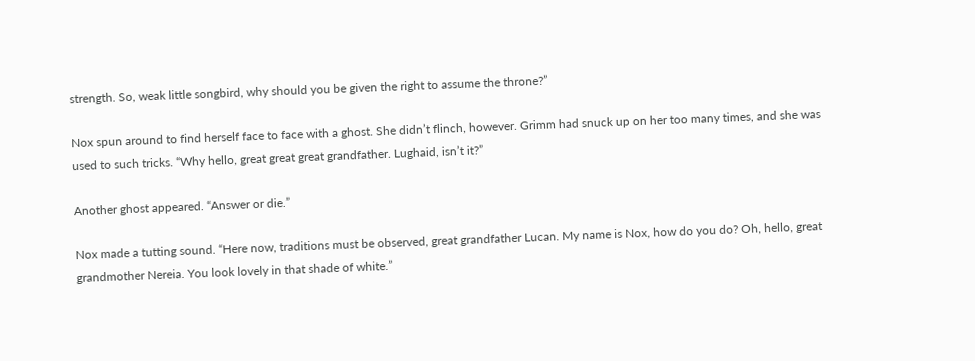strength. So, weak little songbird, why should you be given the right to assume the throne?”

Nox spun around to find herself face to face with a ghost. She didn’t flinch, however. Grimm had snuck up on her too many times, and she was used to such tricks. “Why hello, great great great grandfather. Lughaid, isn’t it?”

Another ghost appeared. “Answer or die.”

Nox made a tutting sound. “Here now, traditions must be observed, great grandfather Lucan. My name is Nox, how do you do? Oh, hello, great grandmother Nereia. You look lovely in that shade of white.”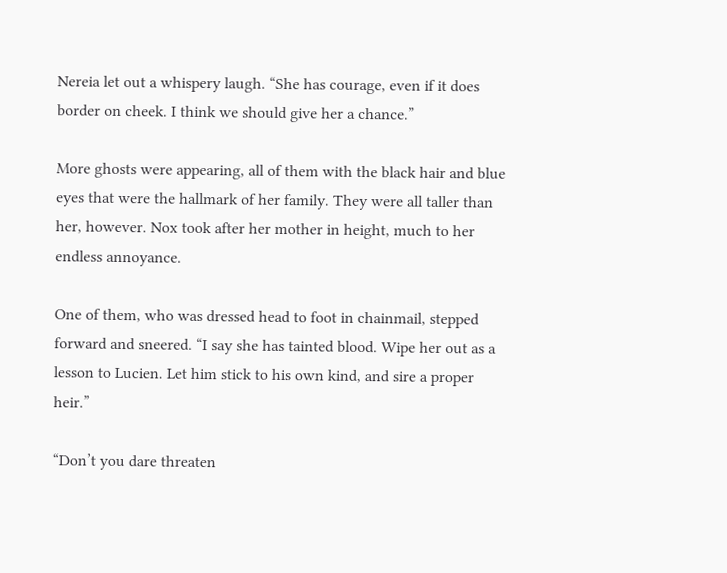Nereia let out a whispery laugh. “She has courage, even if it does border on cheek. I think we should give her a chance.”

More ghosts were appearing, all of them with the black hair and blue eyes that were the hallmark of her family. They were all taller than her, however. Nox took after her mother in height, much to her endless annoyance.

One of them, who was dressed head to foot in chainmail, stepped forward and sneered. “I say she has tainted blood. Wipe her out as a lesson to Lucien. Let him stick to his own kind, and sire a proper heir.”

“Don’t you dare threaten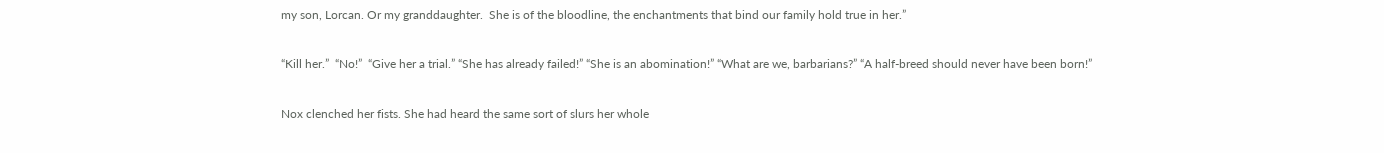my son, Lorcan. Or my granddaughter.  She is of the bloodline, the enchantments that bind our family hold true in her.”

“Kill her.”  “No!”  “Give her a trial.” “She has already failed!” “She is an abomination!” “What are we, barbarians?” “A half-breed should never have been born!”

Nox clenched her fists. She had heard the same sort of slurs her whole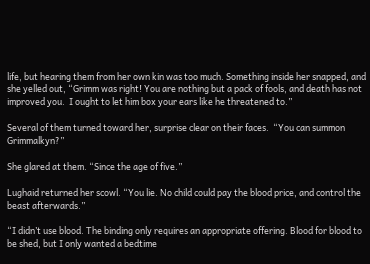life, but hearing them from her own kin was too much. Something inside her snapped, and she yelled out, “Grimm was right! You are nothing but a pack of fools, and death has not improved you.  I ought to let him box your ears like he threatened to.”

Several of them turned toward her, surprise clear on their faces.  “You can summon Grimmalkyn?”

She glared at them. “Since the age of five.”

Lughaid returned her scowl. “You lie. No child could pay the blood price, and control the beast afterwards.”

“I didn’t use blood. The binding only requires an appropriate offering. Blood for blood to be shed, but I only wanted a bedtime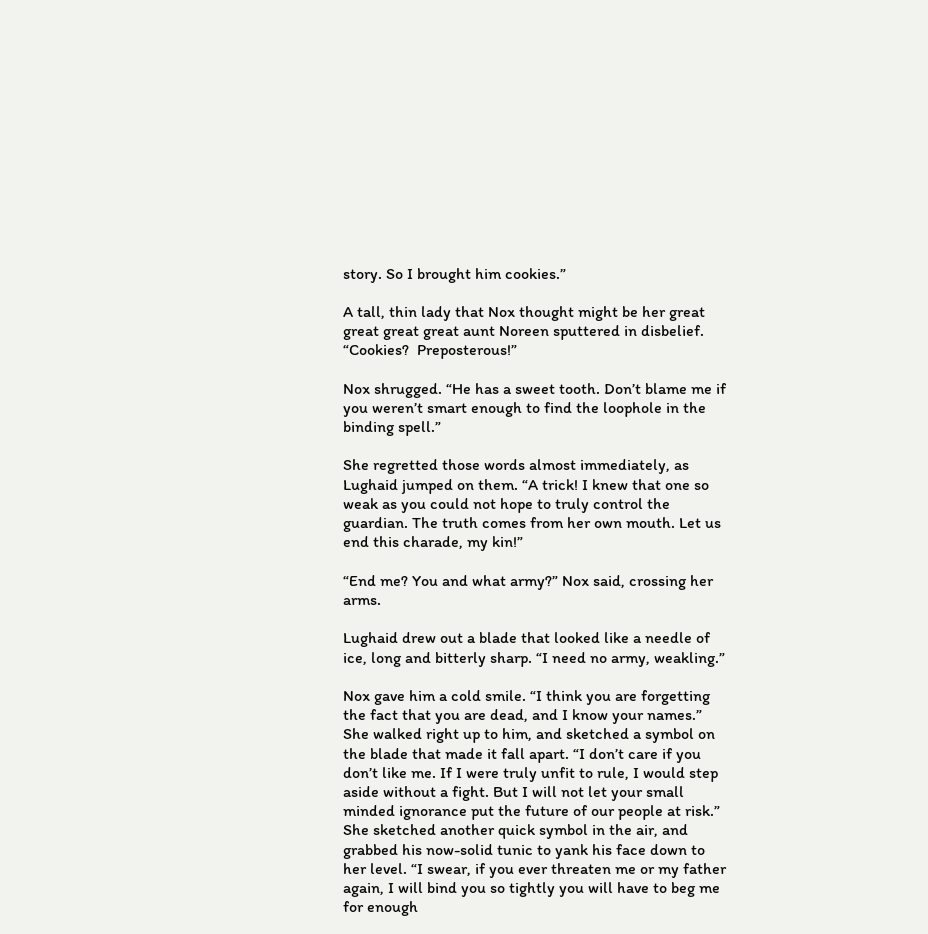story. So I brought him cookies.”

A tall, thin lady that Nox thought might be her great great great great aunt Noreen sputtered in disbelief. “Cookies?  Preposterous!”

Nox shrugged. “He has a sweet tooth. Don’t blame me if you weren’t smart enough to find the loophole in the binding spell.”

She regretted those words almost immediately, as Lughaid jumped on them. “A trick! I knew that one so weak as you could not hope to truly control the guardian. The truth comes from her own mouth. Let us end this charade, my kin!”

“End me? You and what army?” Nox said, crossing her arms.

Lughaid drew out a blade that looked like a needle of ice, long and bitterly sharp. “I need no army, weakling.”

Nox gave him a cold smile. “I think you are forgetting the fact that you are dead, and I know your names.”  She walked right up to him, and sketched a symbol on the blade that made it fall apart. “I don’t care if you don’t like me. If I were truly unfit to rule, I would step aside without a fight. But I will not let your small minded ignorance put the future of our people at risk.” She sketched another quick symbol in the air, and grabbed his now-solid tunic to yank his face down to her level. “I swear, if you ever threaten me or my father again, I will bind you so tightly you will have to beg me for enough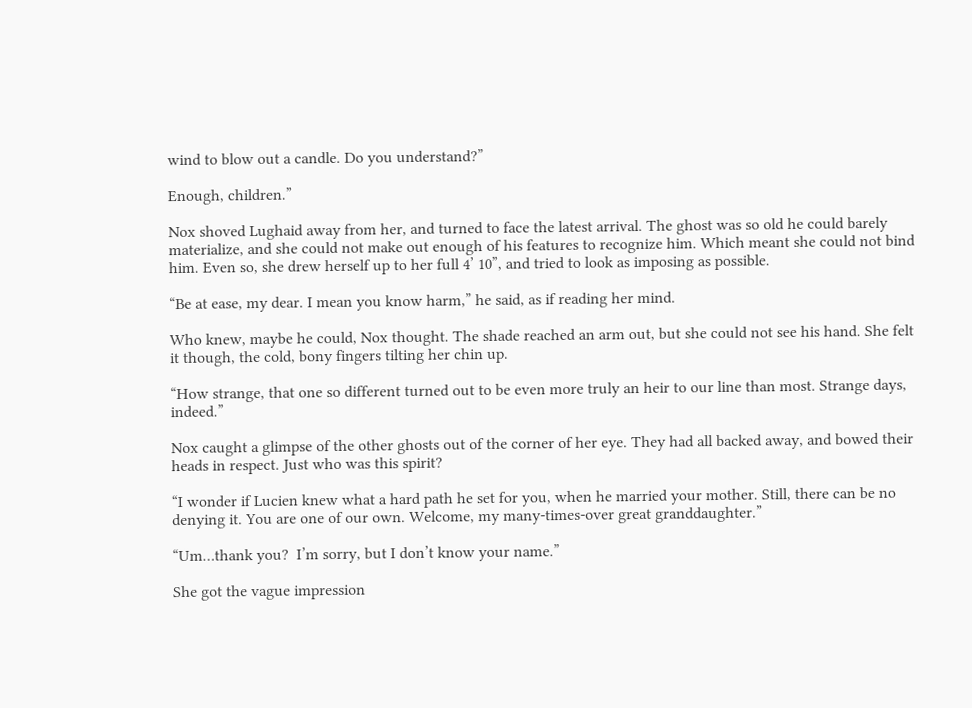wind to blow out a candle. Do you understand?”

Enough, children.”

Nox shoved Lughaid away from her, and turned to face the latest arrival. The ghost was so old he could barely materialize, and she could not make out enough of his features to recognize him. Which meant she could not bind him. Even so, she drew herself up to her full 4’ 10”, and tried to look as imposing as possible.

“Be at ease, my dear. I mean you know harm,” he said, as if reading her mind.

Who knew, maybe he could, Nox thought. The shade reached an arm out, but she could not see his hand. She felt it though, the cold, bony fingers tilting her chin up.

“How strange, that one so different turned out to be even more truly an heir to our line than most. Strange days, indeed.”

Nox caught a glimpse of the other ghosts out of the corner of her eye. They had all backed away, and bowed their heads in respect. Just who was this spirit?

“I wonder if Lucien knew what a hard path he set for you, when he married your mother. Still, there can be no denying it. You are one of our own. Welcome, my many-times-over great granddaughter.”

“Um…thank you?  I’m sorry, but I don’t know your name.”

She got the vague impression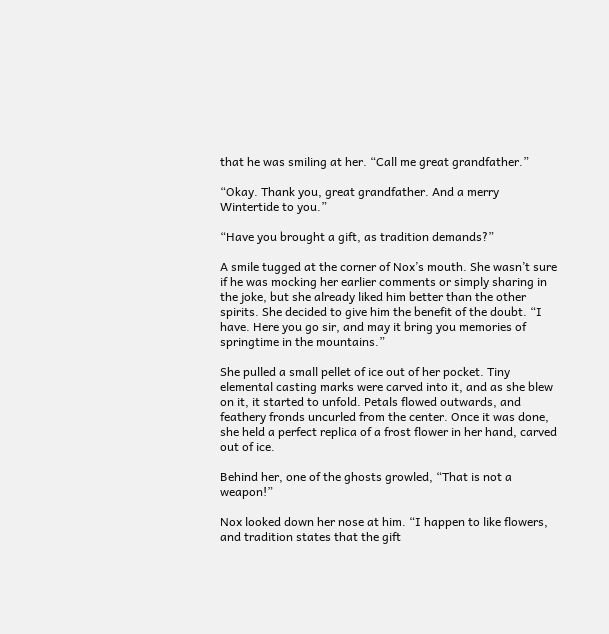that he was smiling at her. “Call me great grandfather.”

“Okay. Thank you, great grandfather. And a merry Wintertide to you.”

“Have you brought a gift, as tradition demands?”

A smile tugged at the corner of Nox’s mouth. She wasn’t sure if he was mocking her earlier comments or simply sharing in the joke, but she already liked him better than the other spirits. She decided to give him the benefit of the doubt. “I have. Here you go sir, and may it bring you memories of springtime in the mountains.”

She pulled a small pellet of ice out of her pocket. Tiny elemental casting marks were carved into it, and as she blew on it, it started to unfold. Petals flowed outwards, and feathery fronds uncurled from the center. Once it was done, she held a perfect replica of a frost flower in her hand, carved out of ice.

Behind her, one of the ghosts growled, “That is not a weapon!”

Nox looked down her nose at him. “I happen to like flowers, and tradition states that the gift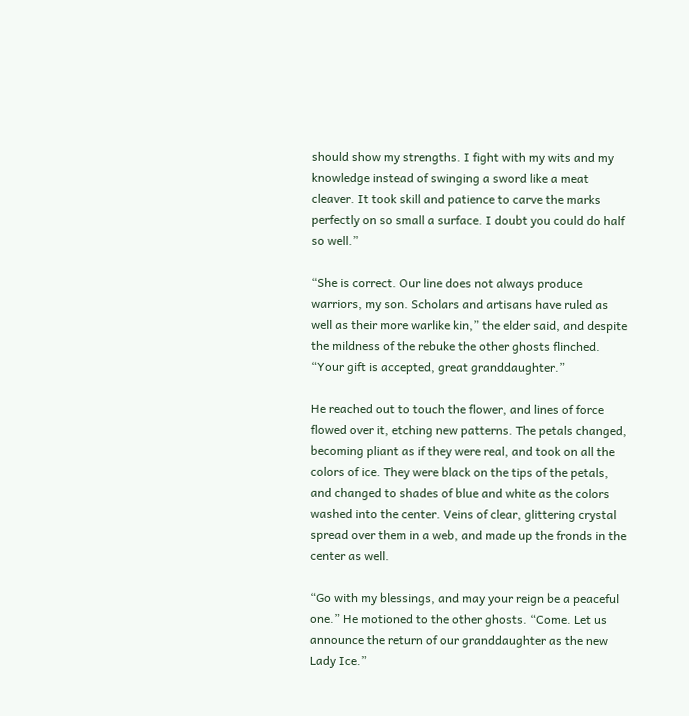should show my strengths. I fight with my wits and my knowledge instead of swinging a sword like a meat cleaver. It took skill and patience to carve the marks perfectly on so small a surface. I doubt you could do half so well.”

“She is correct. Our line does not always produce warriors, my son. Scholars and artisans have ruled as well as their more warlike kin,” the elder said, and despite the mildness of the rebuke the other ghosts flinched. “Your gift is accepted, great granddaughter.”

He reached out to touch the flower, and lines of force flowed over it, etching new patterns. The petals changed, becoming pliant as if they were real, and took on all the colors of ice. They were black on the tips of the petals, and changed to shades of blue and white as the colors washed into the center. Veins of clear, glittering crystal spread over them in a web, and made up the fronds in the center as well.

“Go with my blessings, and may your reign be a peaceful one.” He motioned to the other ghosts. “Come. Let us announce the return of our granddaughter as the new Lady Ice.”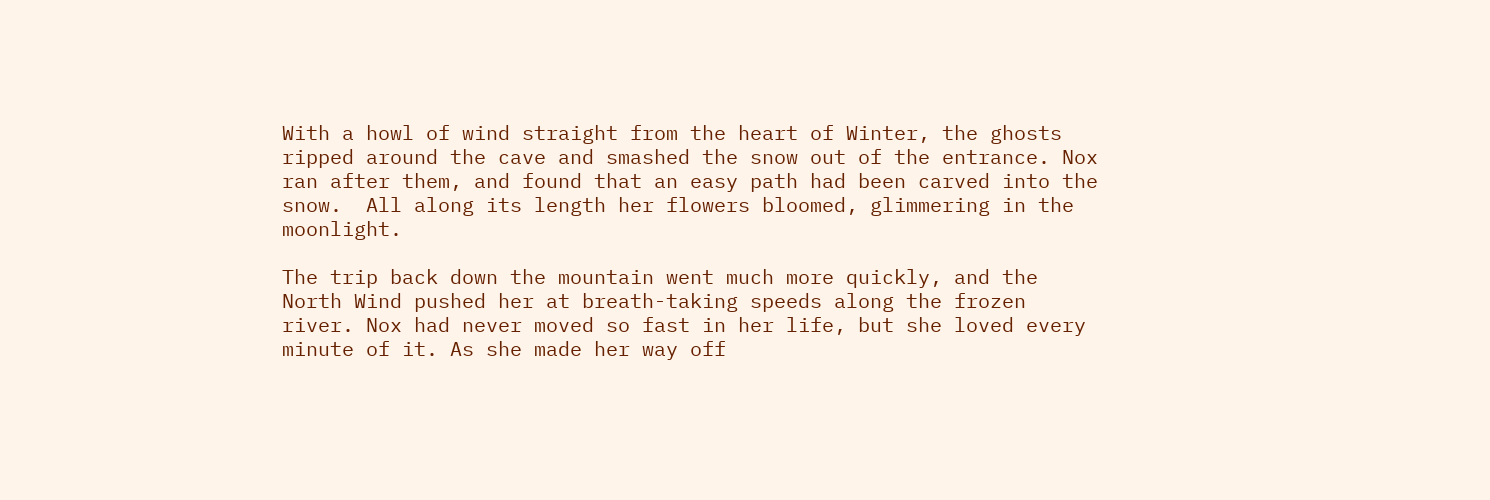With a howl of wind straight from the heart of Winter, the ghosts ripped around the cave and smashed the snow out of the entrance. Nox ran after them, and found that an easy path had been carved into the snow.  All along its length her flowers bloomed, glimmering in the moonlight.

The trip back down the mountain went much more quickly, and the North Wind pushed her at breath-taking speeds along the frozen river. Nox had never moved so fast in her life, but she loved every minute of it. As she made her way off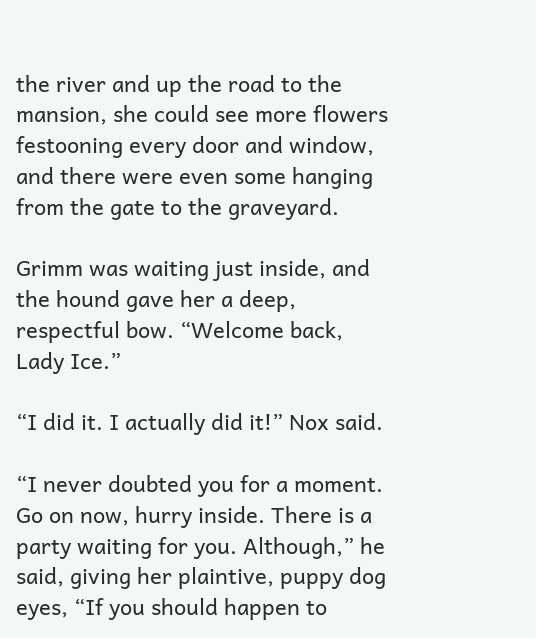the river and up the road to the mansion, she could see more flowers festooning every door and window, and there were even some hanging from the gate to the graveyard.

Grimm was waiting just inside, and the hound gave her a deep, respectful bow. “Welcome back, Lady Ice.”

“I did it. I actually did it!” Nox said.

“I never doubted you for a moment. Go on now, hurry inside. There is a party waiting for you. Although,” he said, giving her plaintive, puppy dog eyes, “If you should happen to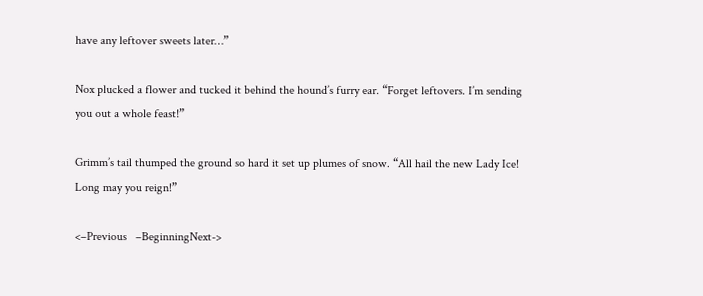have any leftover sweets later…”

Nox plucked a flower and tucked it behind the hound’s furry ear. “Forget leftovers. I’m sending you out a whole feast!”

Grimm’s tail thumped the ground so hard it set up plumes of snow. “All hail the new Lady Ice!  Long may you reign!”

<–Previous   –BeginningNext->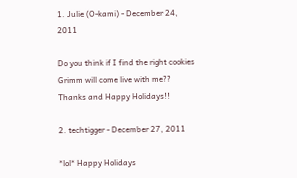1. Julie (O-kami) - December 24, 2011

Do you think if I find the right cookies Grimm will come live with me?? Thanks and Happy Holidays!!

2. techtigger - December 27, 2011

*lol* Happy Holidays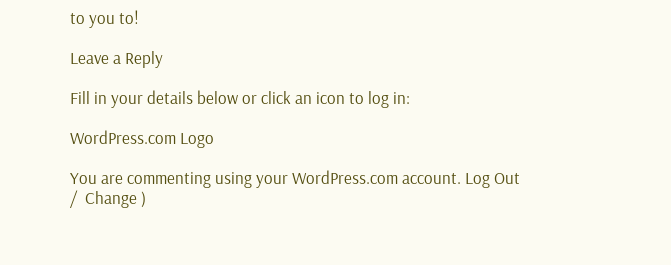to you to!

Leave a Reply

Fill in your details below or click an icon to log in:

WordPress.com Logo

You are commenting using your WordPress.com account. Log Out /  Change )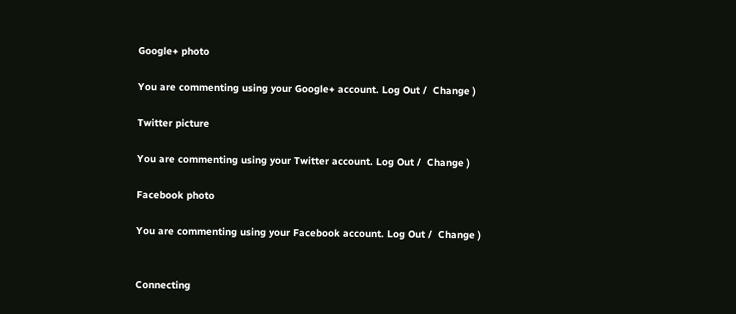Google+ photo

You are commenting using your Google+ account. Log Out /  Change )

Twitter picture

You are commenting using your Twitter account. Log Out /  Change )

Facebook photo

You are commenting using your Facebook account. Log Out /  Change )


Connecting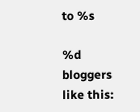to %s

%d bloggers like this: